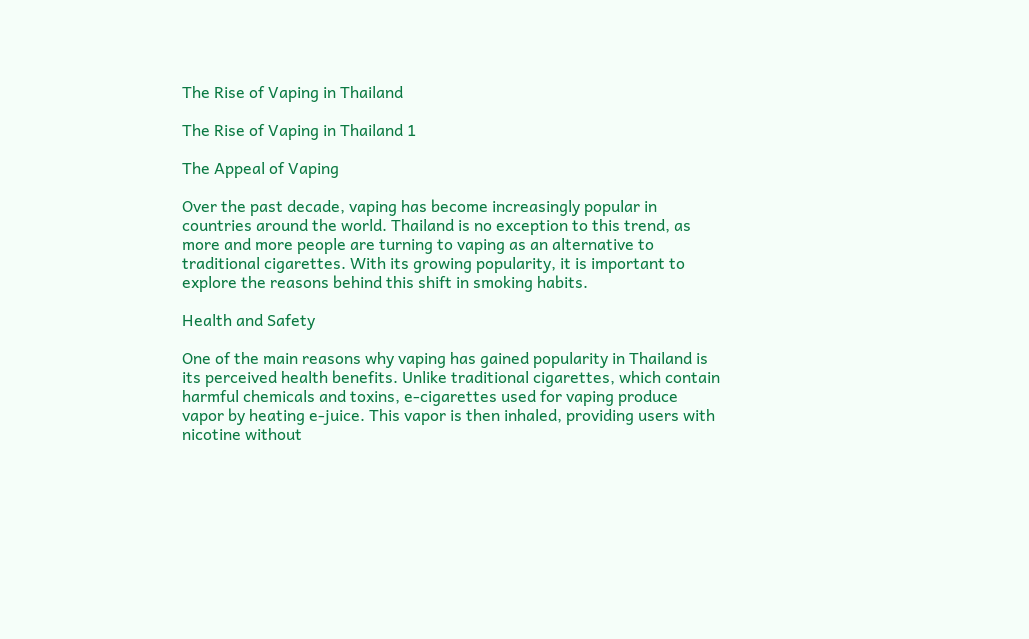The Rise of Vaping in Thailand

The Rise of Vaping in Thailand 1

The Appeal of Vaping

Over the past decade, vaping has become increasingly popular in countries around the world. Thailand is no exception to this trend, as more and more people are turning to vaping as an alternative to traditional cigarettes. With its growing popularity, it is important to explore the reasons behind this shift in smoking habits.

Health and Safety

One of the main reasons why vaping has gained popularity in Thailand is its perceived health benefits. Unlike traditional cigarettes, which contain harmful chemicals and toxins, e-cigarettes used for vaping produce vapor by heating e-juice. This vapor is then inhaled, providing users with nicotine without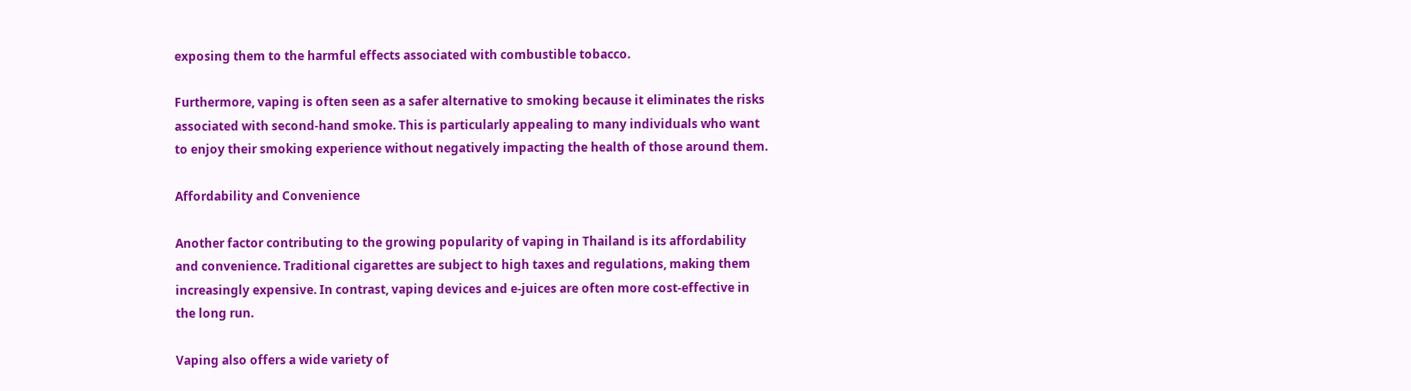exposing them to the harmful effects associated with combustible tobacco.

Furthermore, vaping is often seen as a safer alternative to smoking because it eliminates the risks associated with second-hand smoke. This is particularly appealing to many individuals who want to enjoy their smoking experience without negatively impacting the health of those around them.

Affordability and Convenience

Another factor contributing to the growing popularity of vaping in Thailand is its affordability and convenience. Traditional cigarettes are subject to high taxes and regulations, making them increasingly expensive. In contrast, vaping devices and e-juices are often more cost-effective in the long run.

Vaping also offers a wide variety of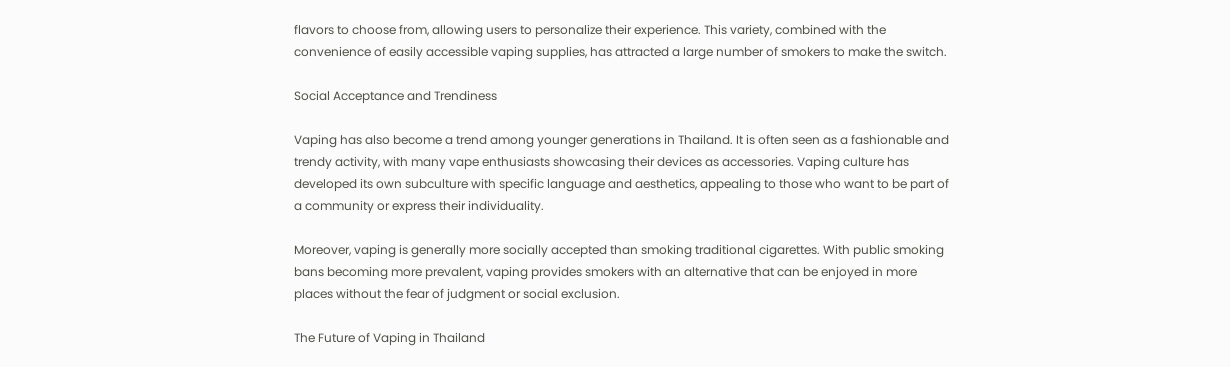flavors to choose from, allowing users to personalize their experience. This variety, combined with the convenience of easily accessible vaping supplies, has attracted a large number of smokers to make the switch.

Social Acceptance and Trendiness

Vaping has also become a trend among younger generations in Thailand. It is often seen as a fashionable and trendy activity, with many vape enthusiasts showcasing their devices as accessories. Vaping culture has developed its own subculture with specific language and aesthetics, appealing to those who want to be part of a community or express their individuality.

Moreover, vaping is generally more socially accepted than smoking traditional cigarettes. With public smoking bans becoming more prevalent, vaping provides smokers with an alternative that can be enjoyed in more places without the fear of judgment or social exclusion.

The Future of Vaping in Thailand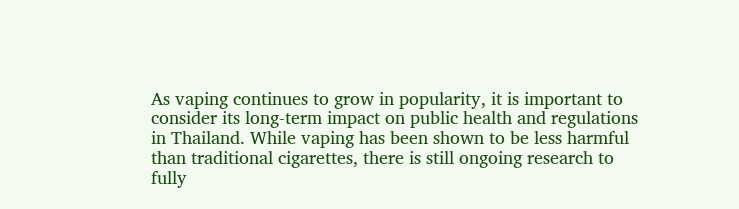As vaping continues to grow in popularity, it is important to consider its long-term impact on public health and regulations in Thailand. While vaping has been shown to be less harmful than traditional cigarettes, there is still ongoing research to fully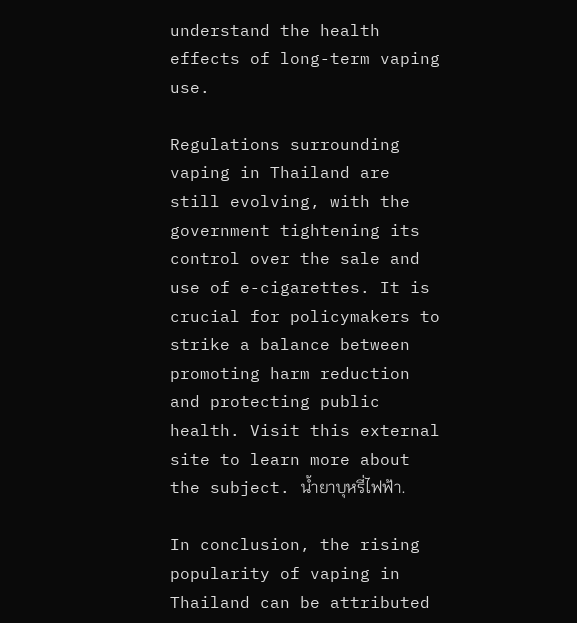understand the health effects of long-term vaping use.

Regulations surrounding vaping in Thailand are still evolving, with the government tightening its control over the sale and use of e-cigarettes. It is crucial for policymakers to strike a balance between promoting harm reduction and protecting public health. Visit this external site to learn more about the subject. น้ำยาบุหรี่ไฟฟ้า.

In conclusion, the rising popularity of vaping in Thailand can be attributed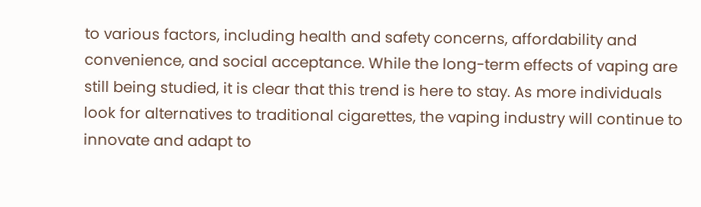to various factors, including health and safety concerns, affordability and convenience, and social acceptance. While the long-term effects of vaping are still being studied, it is clear that this trend is here to stay. As more individuals look for alternatives to traditional cigarettes, the vaping industry will continue to innovate and adapt to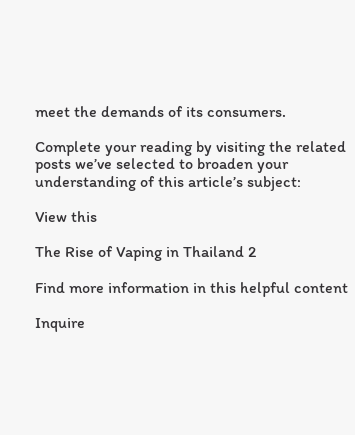meet the demands of its consumers.

Complete your reading by visiting the related posts we’ve selected to broaden your understanding of this article’s subject:

View this

The Rise of Vaping in Thailand 2

Find more information in this helpful content

Inquire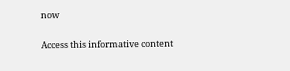now

Access this informative content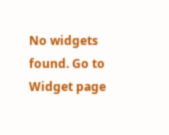No widgets found. Go to Widget page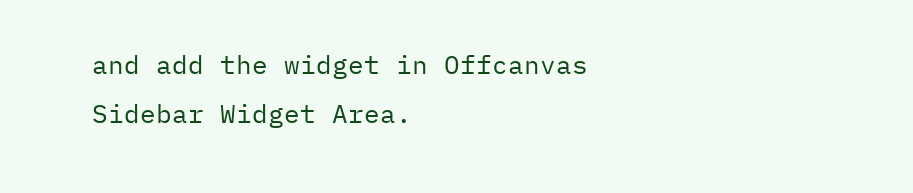and add the widget in Offcanvas Sidebar Widget Area.